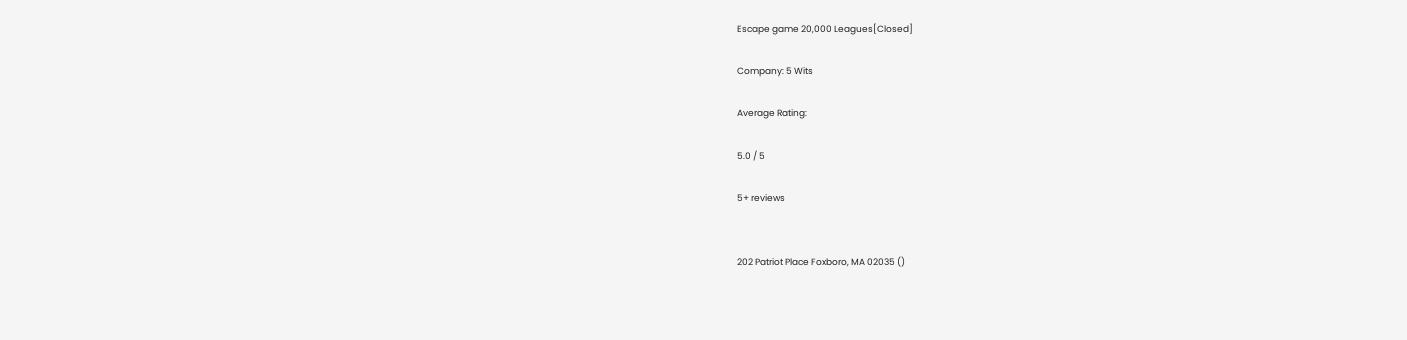Escape game 20,000 Leagues[Closed]

Company: 5 Wits

Average Rating:

5.0 / 5

5+ reviews


202 Patriot Place Foxboro, MA 02035 ()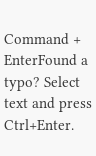Command + EnterFound a typo? Select text and press Ctrl+Enter.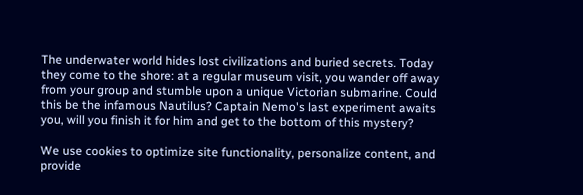The underwater world hides lost civilizations and buried secrets. Today they come to the shore: at a regular museum visit, you wander off away from your group and stumble upon a unique Victorian submarine. Could this be the infamous Nautilus? Captain Nemo's last experiment awaits you, will you finish it for him and get to the bottom of this mystery?

We use cookies to optimize site functionality, personalize content, and provide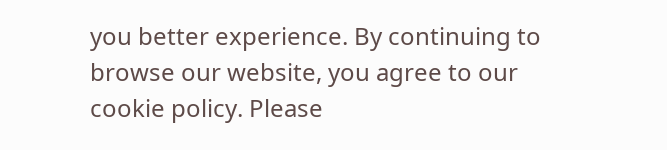you better experience. By continuing to browse our website, you agree to our cookie policy. Please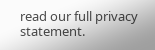read our full privacy statement.